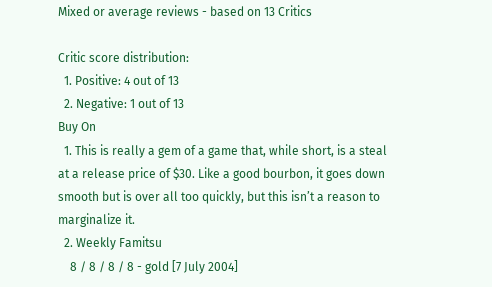Mixed or average reviews - based on 13 Critics

Critic score distribution:
  1. Positive: 4 out of 13
  2. Negative: 1 out of 13
Buy On
  1. This is really a gem of a game that, while short, is a steal at a release price of $30. Like a good bourbon, it goes down smooth but is over all too quickly, but this isn’t a reason to marginalize it.
  2. Weekly Famitsu
    8 / 8 / 8 / 8 - gold [7 July 2004]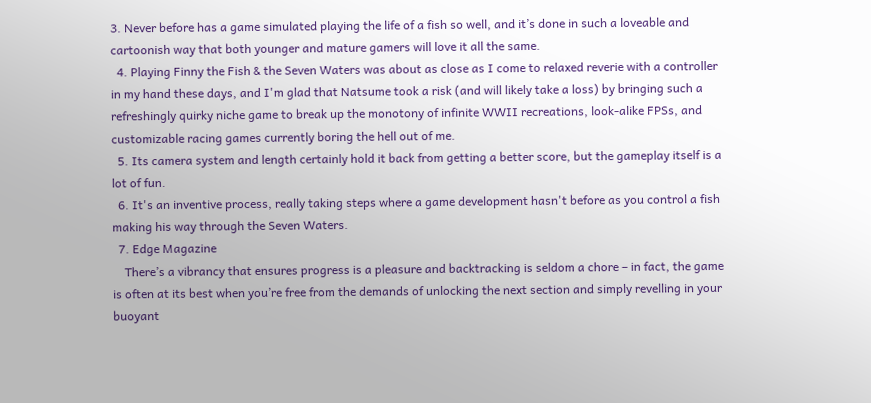3. Never before has a game simulated playing the life of a fish so well, and it’s done in such a loveable and cartoonish way that both younger and mature gamers will love it all the same.
  4. Playing Finny the Fish & the Seven Waters was about as close as I come to relaxed reverie with a controller in my hand these days, and I'm glad that Natsume took a risk (and will likely take a loss) by bringing such a refreshingly quirky niche game to break up the monotony of infinite WWII recreations, look-alike FPSs, and customizable racing games currently boring the hell out of me.
  5. Its camera system and length certainly hold it back from getting a better score, but the gameplay itself is a lot of fun.
  6. It's an inventive process, really taking steps where a game development hasn't before as you control a fish making his way through the Seven Waters.
  7. Edge Magazine
    There’s a vibrancy that ensures progress is a pleasure and backtracking is seldom a chore – in fact, the game is often at its best when you’re free from the demands of unlocking the next section and simply revelling in your buoyant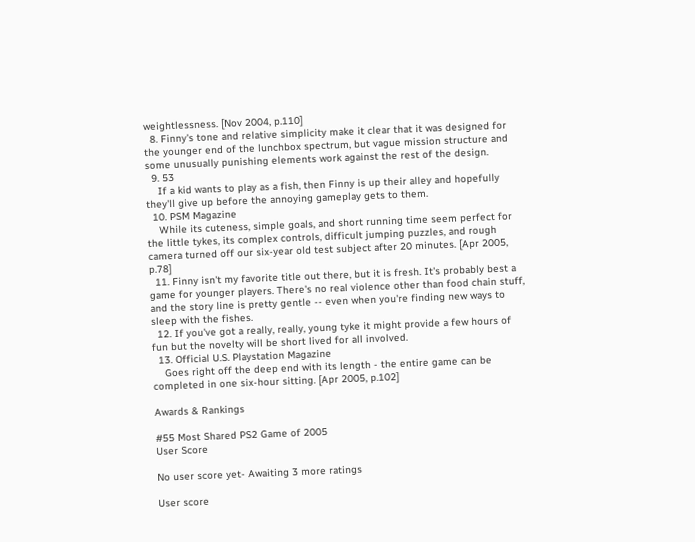weightlessness. [Nov 2004, p.110]
  8. Finny's tone and relative simplicity make it clear that it was designed for the younger end of the lunchbox spectrum, but vague mission structure and some unusually punishing elements work against the rest of the design.
  9. 53
    If a kid wants to play as a fish, then Finny is up their alley and hopefully they'll give up before the annoying gameplay gets to them.
  10. PSM Magazine
    While its cuteness, simple goals, and short running time seem perfect for the little tykes, its complex controls, difficult jumping puzzles, and rough camera turned off our six-year old test subject after 20 minutes. [Apr 2005, p.78]
  11. Finny isn't my favorite title out there, but it is fresh. It's probably best a game for younger players. There's no real violence other than food chain stuff, and the story line is pretty gentle -- even when you're finding new ways to sleep with the fishes.
  12. If you've got a really, really, young tyke it might provide a few hours of fun but the novelty will be short lived for all involved.
  13. Official U.S. Playstation Magazine
    Goes right off the deep end with its length - the entire game can be completed in one six-hour sitting. [Apr 2005, p.102]

Awards & Rankings

#55 Most Shared PS2 Game of 2005
User Score

No user score yet- Awaiting 3 more ratings

User score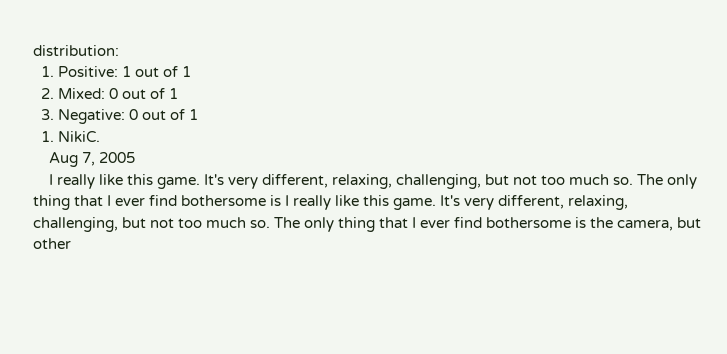distribution:
  1. Positive: 1 out of 1
  2. Mixed: 0 out of 1
  3. Negative: 0 out of 1
  1. NikiC.
    Aug 7, 2005
    I really like this game. It's very different, relaxing, challenging, but not too much so. The only thing that I ever find bothersome is I really like this game. It's very different, relaxing, challenging, but not too much so. The only thing that I ever find bothersome is the camera, but other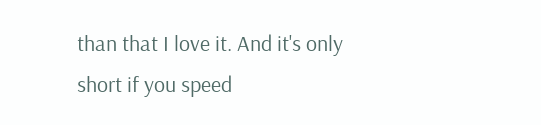than that I love it. And it's only short if you speed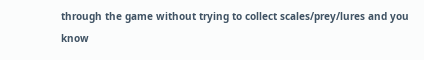through the game without trying to collect scales/prey/lures and you know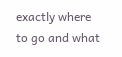exactly where to go and what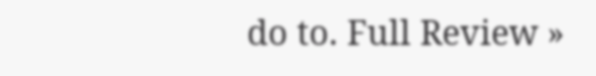do to. Full Review »